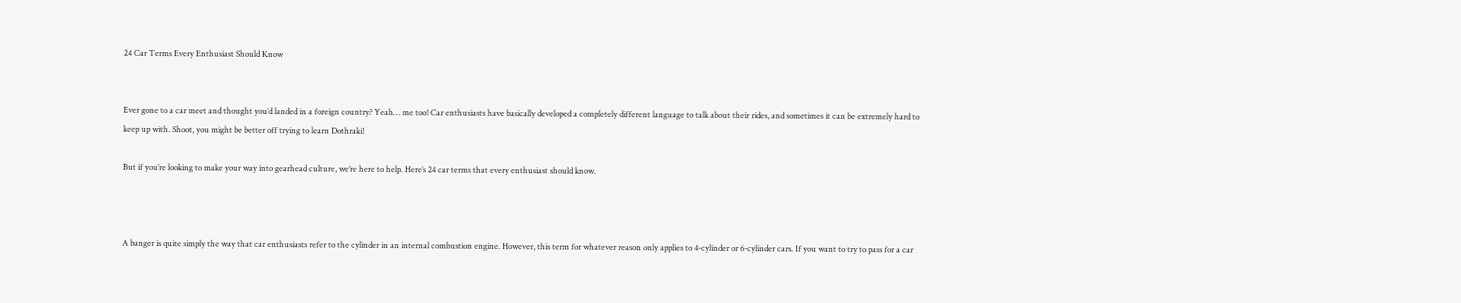24 Car Terms Every Enthusiast Should Know


Ever gone to a car meet and thought you’d landed in a foreign country? Yeah… me too! Car enthusiasts have basically developed a completely different language to talk about their rides, and sometimes it can be extremely hard to keep up with. Shoot, you might be better off trying to learn Dothraki!

But if you’re looking to make your way into gearhead culture, we’re here to help. Here’s 24 car terms that every enthusiast should know.



A banger is quite simply the way that car enthusiasts refer to the cylinder in an internal combustion engine. However, this term for whatever reason only applies to 4-cylinder or 6-cylinder cars. If you want to try to pass for a car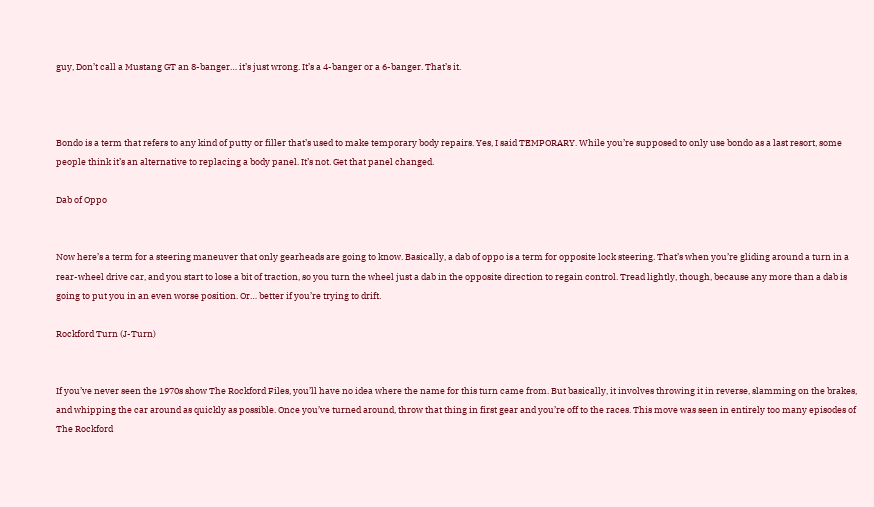guy, Don’t call a Mustang GT an 8-banger… it’s just wrong. It’s a 4-banger or a 6-banger. That’s it.



Bondo is a term that refers to any kind of putty or filler that’s used to make temporary body repairs. Yes, I said TEMPORARY. While you’re supposed to only use bondo as a last resort, some people think it’s an alternative to replacing a body panel. It’s not. Get that panel changed.

Dab of Oppo


Now here’s a term for a steering maneuver that only gearheads are going to know. Basically, a dab of oppo is a term for opposite lock steering. That’s when you’re gliding around a turn in a rear-wheel drive car, and you start to lose a bit of traction, so you turn the wheel just a dab in the opposite direction to regain control. Tread lightly, though, because any more than a dab is going to put you in an even worse position. Or… better if you’re trying to drift.

Rockford Turn (J-Turn)


If you’ve never seen the 1970s show The Rockford Files, you’ll have no idea where the name for this turn came from. But basically, it involves throwing it in reverse, slamming on the brakes, and whipping the car around as quickly as possible. Once you’ve turned around, throw that thing in first gear and you’re off to the races. This move was seen in entirely too many episodes of The Rockford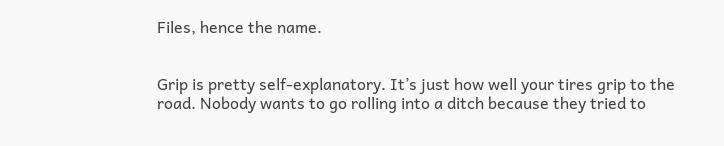Files, hence the name.


Grip is pretty self-explanatory. It’s just how well your tires grip to the road. Nobody wants to go rolling into a ditch because they tried to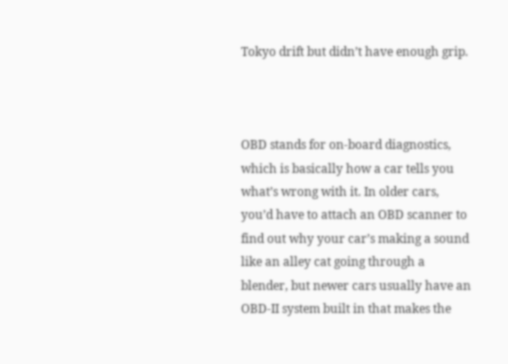Tokyo drift but didn’t have enough grip.



OBD stands for on-board diagnostics, which is basically how a car tells you what’s wrong with it. In older cars, you’d have to attach an OBD scanner to find out why your car’s making a sound like an alley cat going through a blender, but newer cars usually have an OBD-II system built in that makes the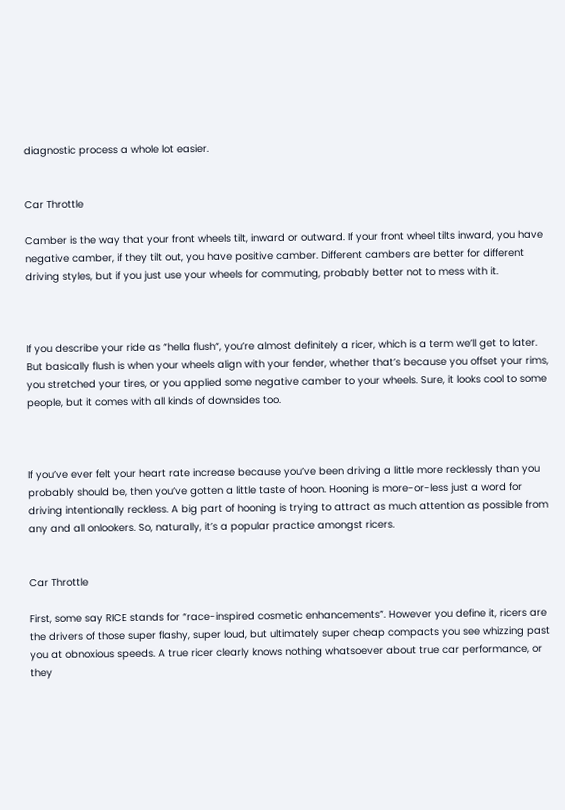diagnostic process a whole lot easier.


Car Throttle

Camber is the way that your front wheels tilt, inward or outward. If your front wheel tilts inward, you have negative camber, if they tilt out, you have positive camber. Different cambers are better for different driving styles, but if you just use your wheels for commuting, probably better not to mess with it.



If you describe your ride as “hella flush“, you’re almost definitely a ricer, which is a term we’ll get to later. But basically flush is when your wheels align with your fender, whether that’s because you offset your rims, you stretched your tires, or you applied some negative camber to your wheels. Sure, it looks cool to some people, but it comes with all kinds of downsides too.



If you’ve ever felt your heart rate increase because you’ve been driving a little more recklessly than you probably should be, then you’ve gotten a little taste of hoon. Hooning is more-or-less just a word for driving intentionally reckless. A big part of hooning is trying to attract as much attention as possible from any and all onlookers. So, naturally, it’s a popular practice amongst ricers.


Car Throttle

First, some say RICE stands for “race-inspired cosmetic enhancements”. However you define it, ricers are the drivers of those super flashy, super loud, but ultimately super cheap compacts you see whizzing past you at obnoxious speeds. A true ricer clearly knows nothing whatsoever about true car performance, or they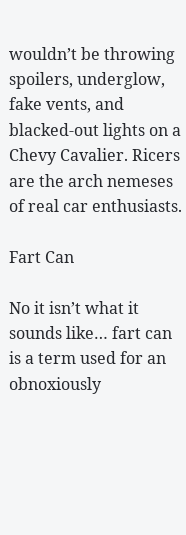wouldn’t be throwing spoilers, underglow, fake vents, and blacked-out lights on a Chevy Cavalier. Ricers are the arch nemeses of real car enthusiasts.

Fart Can

No it isn’t what it sounds like… fart can is a term used for an obnoxiously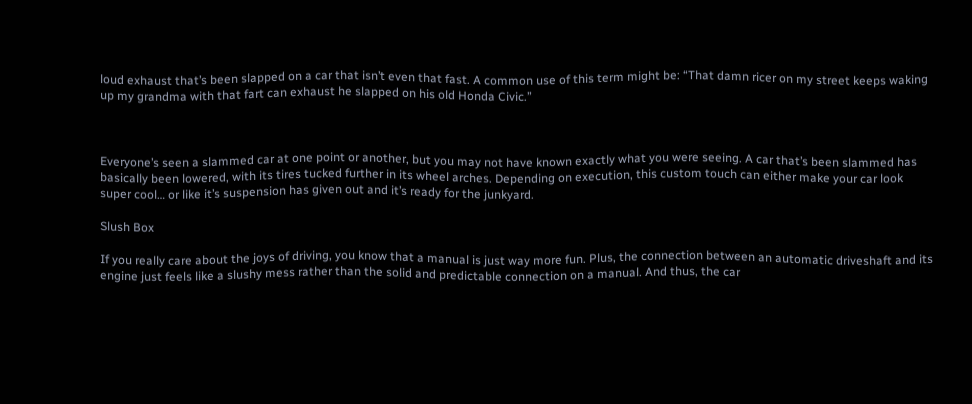loud exhaust that’s been slapped on a car that isn’t even that fast. A common use of this term might be: “That damn ricer on my street keeps waking up my grandma with that fart can exhaust he slapped on his old Honda Civic.”



Everyone’s seen a slammed car at one point or another, but you may not have known exactly what you were seeing. A car that’s been slammed has basically been lowered, with its tires tucked further in its wheel arches. Depending on execution, this custom touch can either make your car look super cool… or like it’s suspension has given out and it’s ready for the junkyard.

Slush Box

If you really care about the joys of driving, you know that a manual is just way more fun. Plus, the connection between an automatic driveshaft and its engine just feels like a slushy mess rather than the solid and predictable connection on a manual. And thus, the car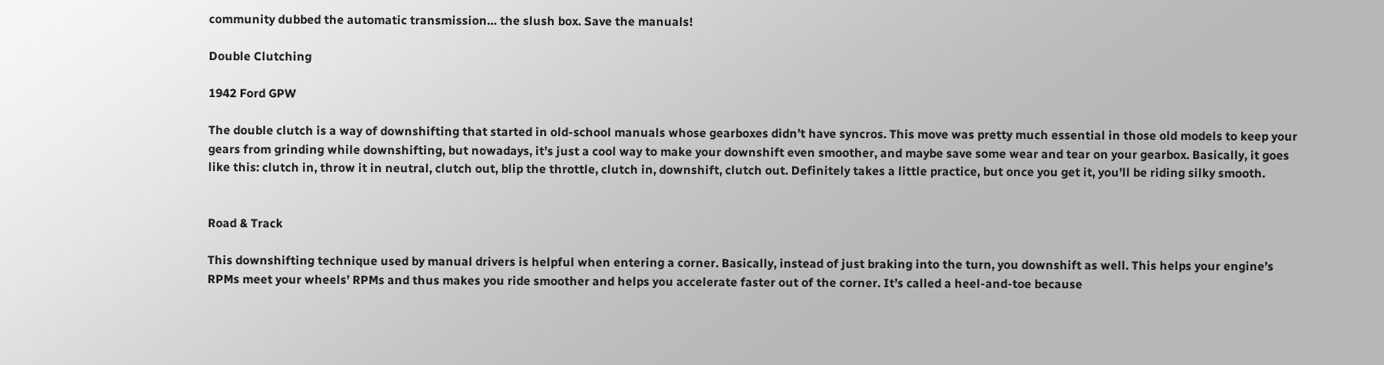community dubbed the automatic transmission… the slush box. Save the manuals!

Double Clutching

1942 Ford GPW

The double clutch is a way of downshifting that started in old-school manuals whose gearboxes didn’t have syncros. This move was pretty much essential in those old models to keep your gears from grinding while downshifting, but nowadays, it’s just a cool way to make your downshift even smoother, and maybe save some wear and tear on your gearbox. Basically, it goes like this: clutch in, throw it in neutral, clutch out, blip the throttle, clutch in, downshift, clutch out. Definitely takes a little practice, but once you get it, you’ll be riding silky smooth.


Road & Track

This downshifting technique used by manual drivers is helpful when entering a corner. Basically, instead of just braking into the turn, you downshift as well. This helps your engine’s RPMs meet your wheels’ RPMs and thus makes you ride smoother and helps you accelerate faster out of the corner. It’s called a heel-and-toe because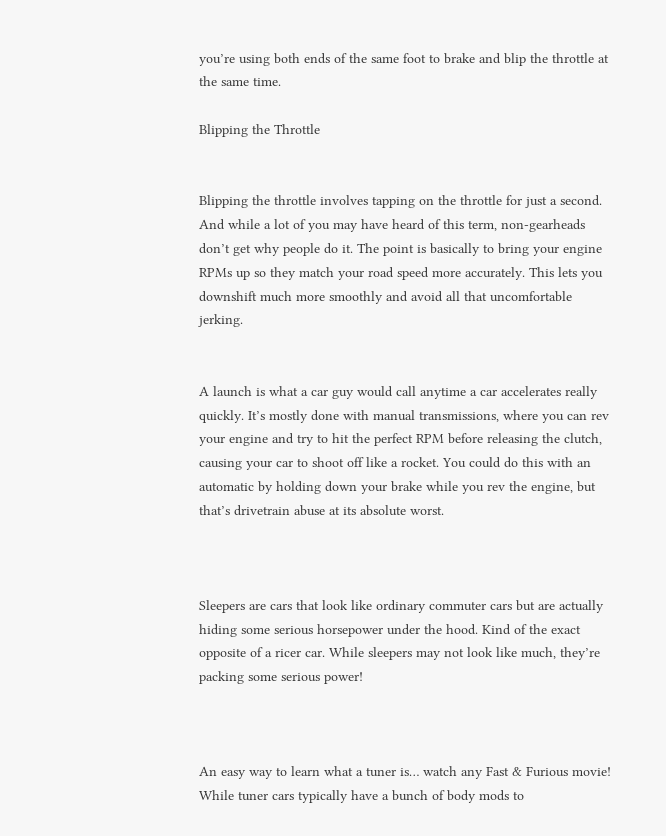you’re using both ends of the same foot to brake and blip the throttle at the same time.

Blipping the Throttle


Blipping the throttle involves tapping on the throttle for just a second. And while a lot of you may have heard of this term, non-gearheads don’t get why people do it. The point is basically to bring your engine RPMs up so they match your road speed more accurately. This lets you downshift much more smoothly and avoid all that uncomfortable jerking.


A launch is what a car guy would call anytime a car accelerates really quickly. It’s mostly done with manual transmissions, where you can rev your engine and try to hit the perfect RPM before releasing the clutch, causing your car to shoot off like a rocket. You could do this with an automatic by holding down your brake while you rev the engine, but that’s drivetrain abuse at its absolute worst.



Sleepers are cars that look like ordinary commuter cars but are actually hiding some serious horsepower under the hood. Kind of the exact opposite of a ricer car. While sleepers may not look like much, they’re packing some serious power!



An easy way to learn what a tuner is… watch any Fast & Furious movie! While tuner cars typically have a bunch of body mods to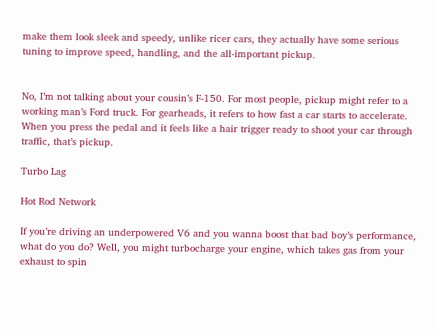make them look sleek and speedy, unlike ricer cars, they actually have some serious tuning to improve speed, handling, and the all-important pickup.


No, I’m not talking about your cousin’s F-150. For most people, pickup might refer to a working man’s Ford truck. For gearheads, it refers to how fast a car starts to accelerate. When you press the pedal and it feels like a hair trigger ready to shoot your car through traffic, that’s pickup.

Turbo Lag

Hot Rod Network

If you’re driving an underpowered V6 and you wanna boost that bad boy’s performance, what do you do? Well, you might turbocharge your engine, which takes gas from your exhaust to spin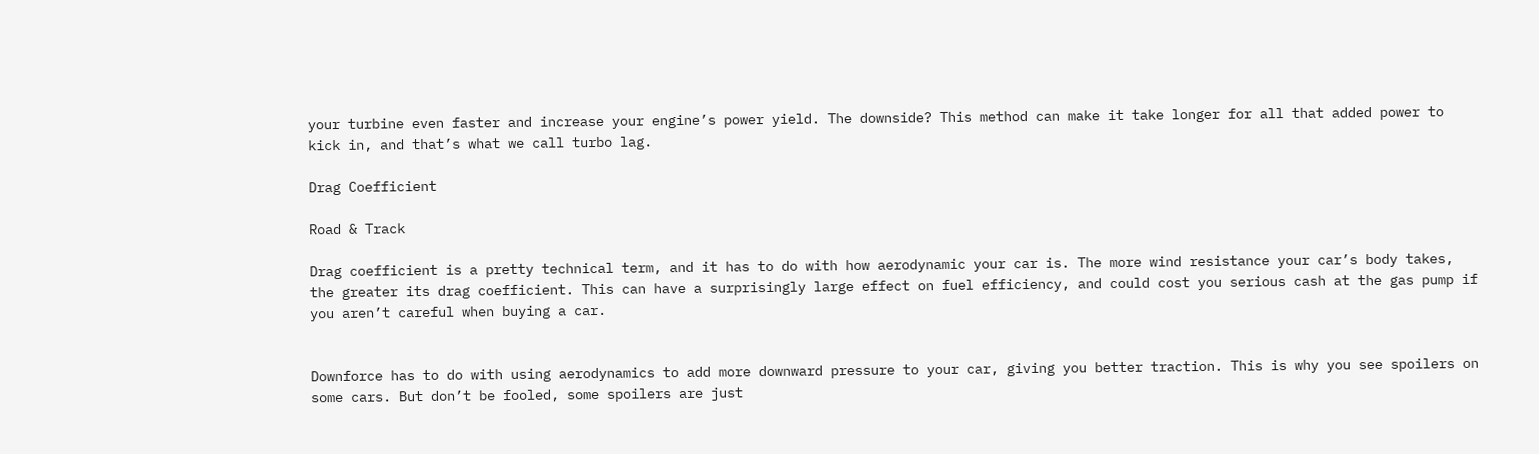your turbine even faster and increase your engine’s power yield. The downside? This method can make it take longer for all that added power to kick in, and that’s what we call turbo lag.

Drag Coefficient

Road & Track

Drag coefficient is a pretty technical term, and it has to do with how aerodynamic your car is. The more wind resistance your car’s body takes, the greater its drag coefficient. This can have a surprisingly large effect on fuel efficiency, and could cost you serious cash at the gas pump if you aren’t careful when buying a car.


Downforce has to do with using aerodynamics to add more downward pressure to your car, giving you better traction. This is why you see spoilers on some cars. But don’t be fooled, some spoilers are just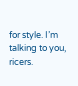for style. I’m talking to you, ricers.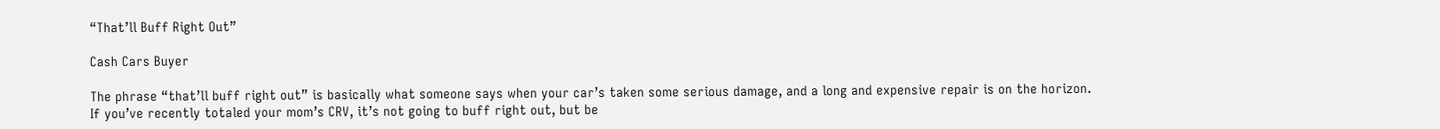“That’ll Buff Right Out”

Cash Cars Buyer

The phrase “that’ll buff right out” is basically what someone says when your car’s taken some serious damage, and a long and expensive repair is on the horizon. If you’ve recently totaled your mom’s CRV, it’s not going to buff right out, but be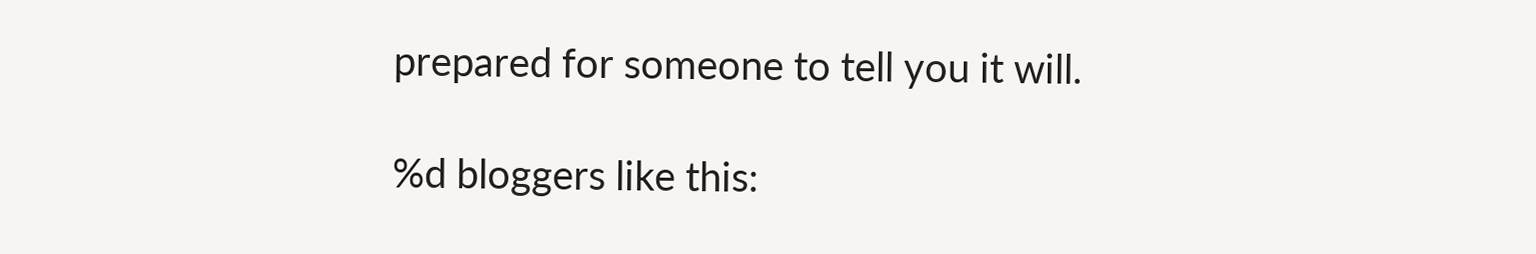prepared for someone to tell you it will.

%d bloggers like this: